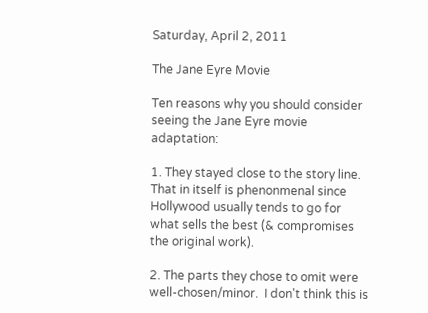Saturday, April 2, 2011

The Jane Eyre Movie

Ten reasons why you should consider seeing the Jane Eyre movie adaptation:

1. They stayed close to the story line.  That in itself is phenonmenal since Hollywood usually tends to go for what sells the best (& compromises the original work).

2. The parts they chose to omit were well-chosen/minor.  I don't think this is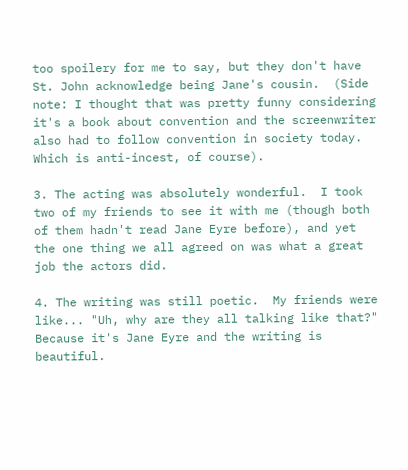too spoilery for me to say, but they don't have St. John acknowledge being Jane's cousin.  (Side note: I thought that was pretty funny considering it's a book about convention and the screenwriter also had to follow convention in society today. Which is anti-incest, of course).

3. The acting was absolutely wonderful.  I took two of my friends to see it with me (though both of them hadn't read Jane Eyre before), and yet the one thing we all agreed on was what a great job the actors did.

4. The writing was still poetic.  My friends were like... "Uh, why are they all talking like that?"  Because it's Jane Eyre and the writing is beautiful.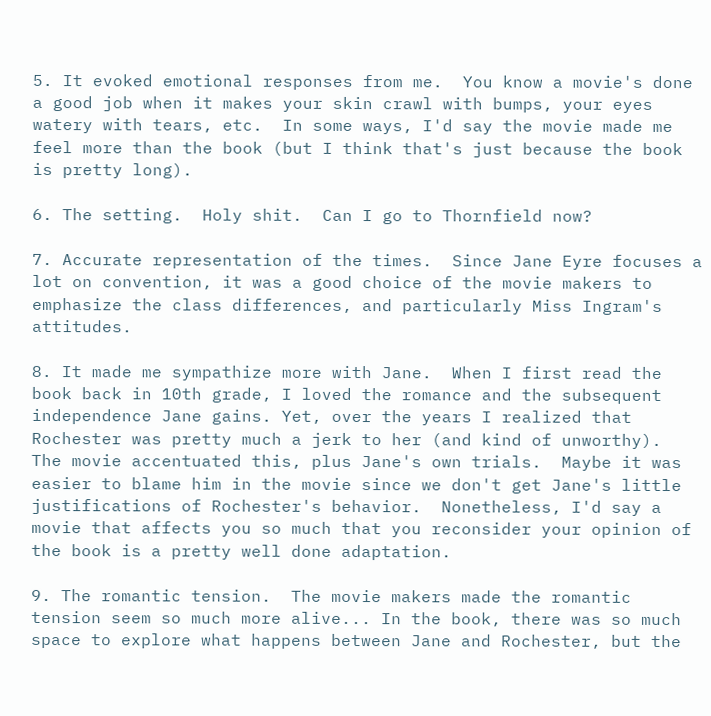5. It evoked emotional responses from me.  You know a movie's done a good job when it makes your skin crawl with bumps, your eyes watery with tears, etc.  In some ways, I'd say the movie made me feel more than the book (but I think that's just because the book is pretty long).

6. The setting.  Holy shit.  Can I go to Thornfield now?

7. Accurate representation of the times.  Since Jane Eyre focuses a lot on convention, it was a good choice of the movie makers to emphasize the class differences, and particularly Miss Ingram's attitudes.

8. It made me sympathize more with Jane.  When I first read the book back in 10th grade, I loved the romance and the subsequent independence Jane gains. Yet, over the years I realized that Rochester was pretty much a jerk to her (and kind of unworthy).  The movie accentuated this, plus Jane's own trials.  Maybe it was easier to blame him in the movie since we don't get Jane's little justifications of Rochester's behavior.  Nonetheless, I'd say a movie that affects you so much that you reconsider your opinion of the book is a pretty well done adaptation.

9. The romantic tension.  The movie makers made the romantic tension seem so much more alive... In the book, there was so much space to explore what happens between Jane and Rochester, but the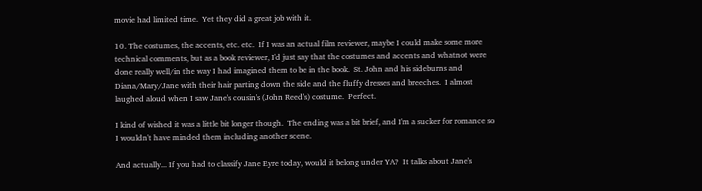movie had limited time.  Yet they did a great job with it.

10. The costumes, the accents, etc. etc.  If I was an actual film reviewer, maybe I could make some more technical comments, but as a book reviewer, I'd just say that the costumes and accents and whatnot were done really well/in the way I had imagined them to be in the book.  St. John and his sideburns and Diana/Mary/Jane with their hair parting down the side and the fluffy dresses and breeches.  I almost laughed aloud when I saw Jane's cousin's (John Reed's) costume.  Perfect.

I kind of wished it was a little bit longer though.  The ending was a bit brief, and I'm a sucker for romance so I wouldn't have minded them including another scene.

And actually... If you had to classify Jane Eyre today, would it belong under YA?  It talks about Jane's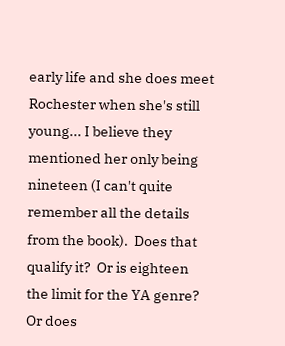early life and she does meet Rochester when she's still young... I believe they mentioned her only being nineteen (I can't quite remember all the details from the book).  Does that qualify it?  Or is eighteen the limit for the YA genre?  Or does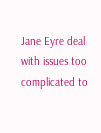Jane Eyre deal with issues too complicated to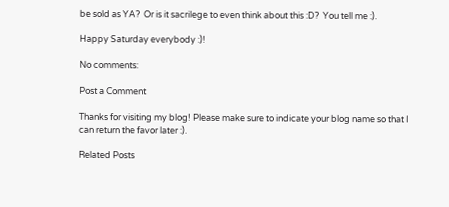be sold as YA?  Or is it sacrilege to even think about this :D?  You tell me :).

Happy Saturday everybody :)!

No comments:

Post a Comment

Thanks for visiting my blog! Please make sure to indicate your blog name so that I can return the favor later :).

Related Posts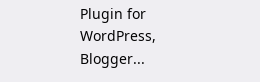Plugin for WordPress, Blogger...